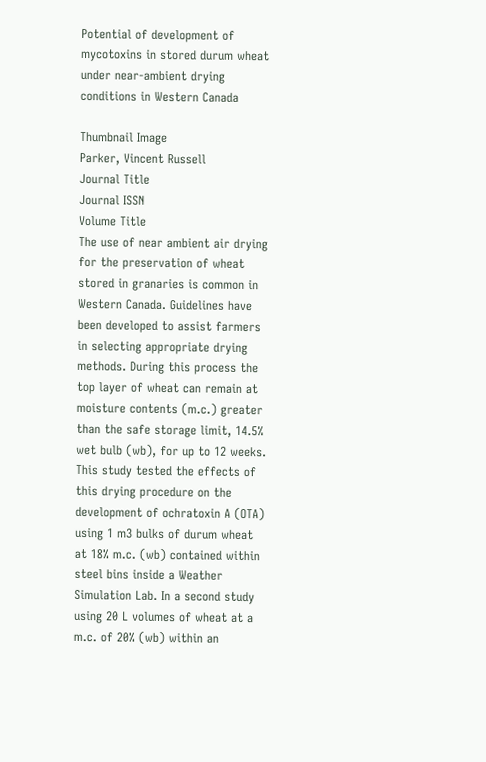Potential of development of mycotoxins in stored durum wheat under near-ambient drying conditions in Western Canada

Thumbnail Image
Parker, Vincent Russell
Journal Title
Journal ISSN
Volume Title
The use of near ambient air drying for the preservation of wheat stored in granaries is common in Western Canada. Guidelines have been developed to assist farmers in selecting appropriate drying methods. During this process the top layer of wheat can remain at moisture contents (m.c.) greater than the safe storage limit, 14.5% wet bulb (wb), for up to 12 weeks. This study tested the effects of this drying procedure on the development of ochratoxin A (OTA) using 1 m3 bulks of durum wheat at 18% m.c. (wb) contained within steel bins inside a Weather Simulation Lab. In a second study using 20 L volumes of wheat at a m.c. of 20% (wb) within an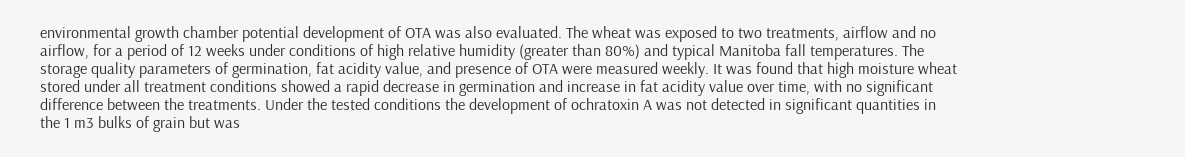environmental growth chamber potential development of OTA was also evaluated. The wheat was exposed to two treatments, airflow and no airflow, for a period of 12 weeks under conditions of high relative humidity (greater than 80%) and typical Manitoba fall temperatures. The storage quality parameters of germination, fat acidity value, and presence of OTA were measured weekly. It was found that high moisture wheat stored under all treatment conditions showed a rapid decrease in germination and increase in fat acidity value over time, with no significant difference between the treatments. Under the tested conditions the development of ochratoxin A was not detected in significant quantities in the 1 m3 bulks of grain but was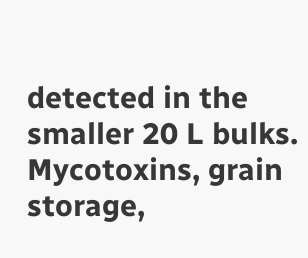detected in the smaller 20 L bulks.
Mycotoxins, grain storage,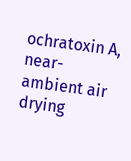ochratoxin A, near-ambient air drying